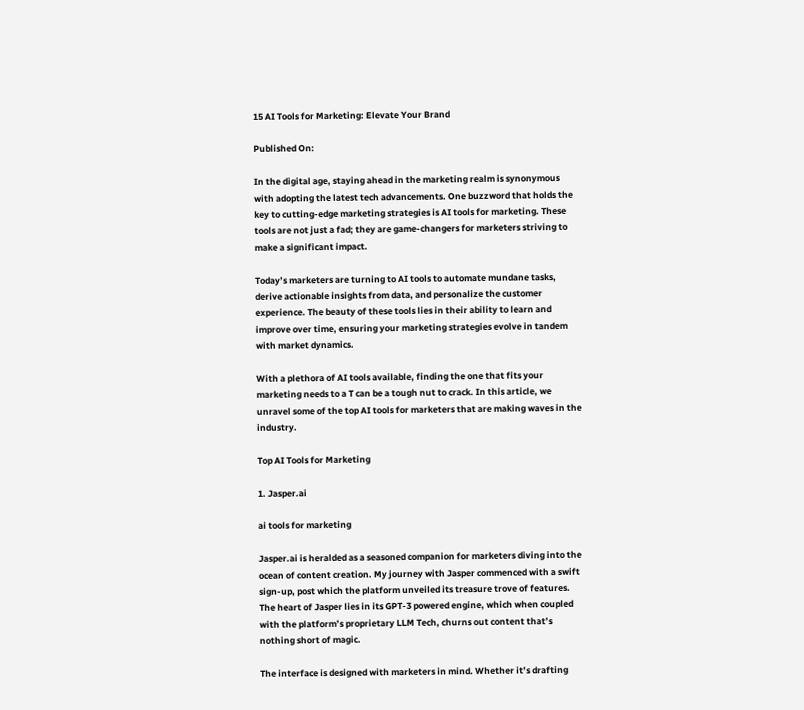15 AI Tools for Marketing: Elevate Your Brand

Published On:

In the digital age, staying ahead in the marketing realm is synonymous with adopting the latest tech advancements. One buzzword that holds the key to cutting-edge marketing strategies is AI tools for marketing. These tools are not just a fad; they are game-changers for marketers striving to make a significant impact.

Today’s marketers are turning to AI tools to automate mundane tasks, derive actionable insights from data, and personalize the customer experience. The beauty of these tools lies in their ability to learn and improve over time, ensuring your marketing strategies evolve in tandem with market dynamics.

With a plethora of AI tools available, finding the one that fits your marketing needs to a T can be a tough nut to crack. In this article, we unravel some of the top AI tools for marketers that are making waves in the industry.

Top AI Tools for Marketing

1. Jasper.ai

ai tools for marketing

Jasper.ai is heralded as a seasoned companion for marketers diving into the ocean of content creation. My journey with Jasper commenced with a swift sign-up, post which the platform unveiled its treasure trove of features. The heart of Jasper lies in its GPT-3 powered engine, which when coupled with the platform’s proprietary LLM Tech, churns out content that’s nothing short of magic.

The interface is designed with marketers in mind. Whether it’s drafting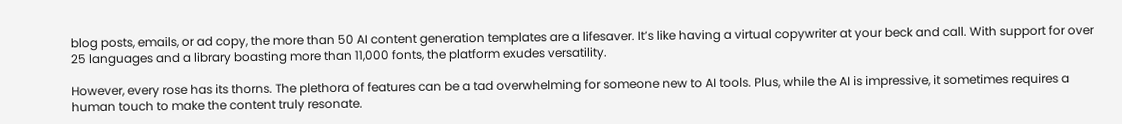blog posts, emails, or ad copy, the more than 50 AI content generation templates are a lifesaver. It’s like having a virtual copywriter at your beck and call. With support for over 25 languages and a library boasting more than 11,000 fonts, the platform exudes versatility.

However, every rose has its thorns. The plethora of features can be a tad overwhelming for someone new to AI tools. Plus, while the AI is impressive, it sometimes requires a human touch to make the content truly resonate.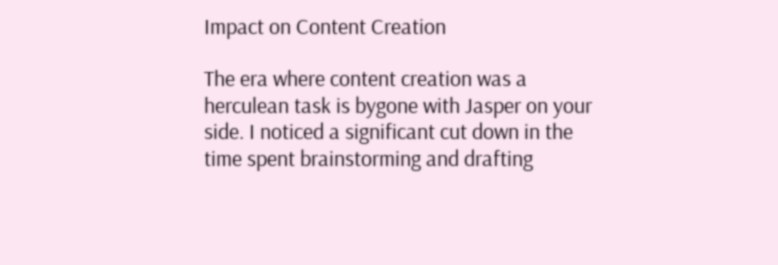Impact on Content Creation

The era where content creation was a herculean task is bygone with Jasper on your side. I noticed a significant cut down in the time spent brainstorming and drafting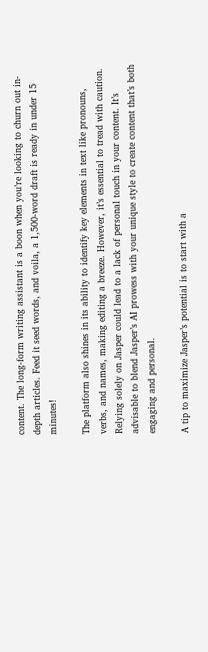content. The long-form writing assistant is a boon when you’re looking to churn out in-depth articles. Feed it seed words, and voila, a 1,500-word draft is ready in under 15 minutes!

The platform also shines in its ability to identify key elements in text like pronouns, verbs, and names, making editing a breeze. However, it’s essential to tread with caution. Relying solely on Jasper could lead to a lack of personal touch in your content. It’s advisable to blend Jasper’s AI prowess with your unique style to create content that’s both engaging and personal.

A tip to maximize Jasper’s potential is to start with a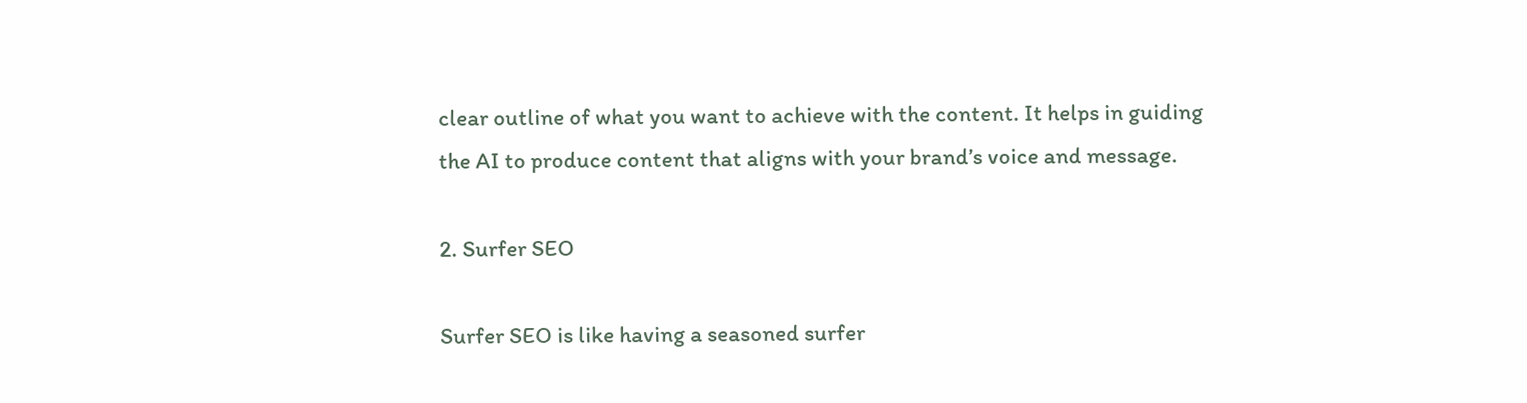clear outline of what you want to achieve with the content. It helps in guiding the AI to produce content that aligns with your brand’s voice and message.

2. Surfer SEO

Surfer SEO is like having a seasoned surfer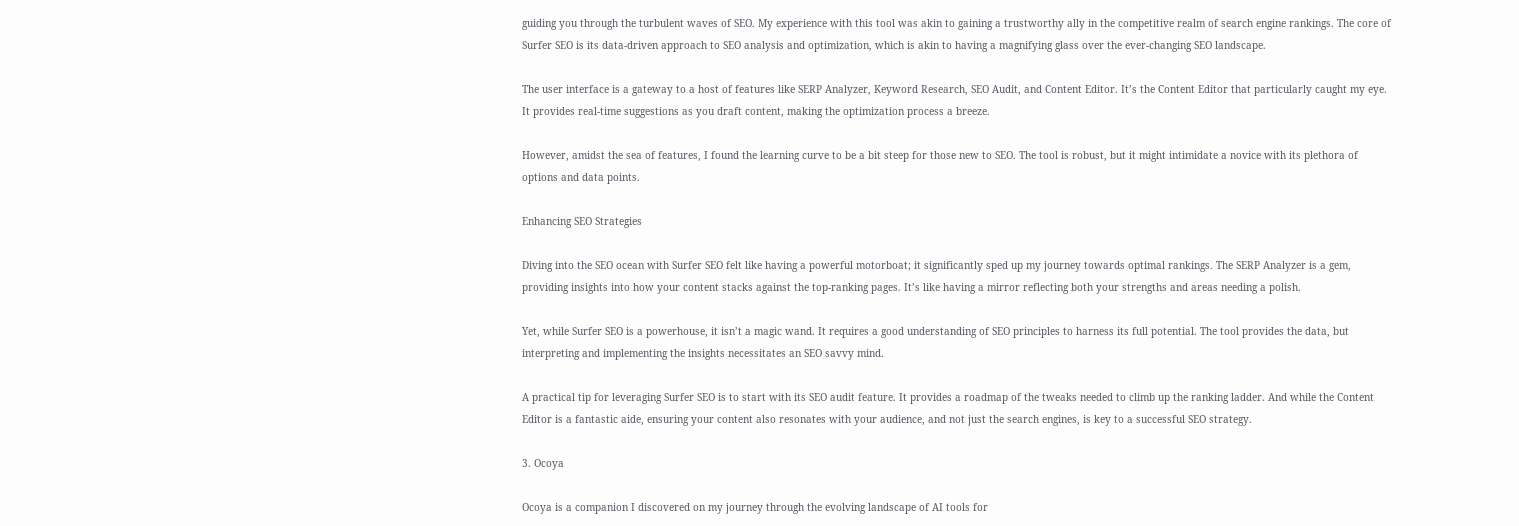guiding you through the turbulent waves of SEO. My experience with this tool was akin to gaining a trustworthy ally in the competitive realm of search engine rankings. The core of Surfer SEO is its data-driven approach to SEO analysis and optimization, which is akin to having a magnifying glass over the ever-changing SEO landscape.

The user interface is a gateway to a host of features like SERP Analyzer, Keyword Research, SEO Audit, and Content Editor. It’s the Content Editor that particularly caught my eye. It provides real-time suggestions as you draft content, making the optimization process a breeze.

However, amidst the sea of features, I found the learning curve to be a bit steep for those new to SEO. The tool is robust, but it might intimidate a novice with its plethora of options and data points.

Enhancing SEO Strategies

Diving into the SEO ocean with Surfer SEO felt like having a powerful motorboat; it significantly sped up my journey towards optimal rankings. The SERP Analyzer is a gem, providing insights into how your content stacks against the top-ranking pages. It’s like having a mirror reflecting both your strengths and areas needing a polish.

Yet, while Surfer SEO is a powerhouse, it isn’t a magic wand. It requires a good understanding of SEO principles to harness its full potential. The tool provides the data, but interpreting and implementing the insights necessitates an SEO savvy mind.

A practical tip for leveraging Surfer SEO is to start with its SEO audit feature. It provides a roadmap of the tweaks needed to climb up the ranking ladder. And while the Content Editor is a fantastic aide, ensuring your content also resonates with your audience, and not just the search engines, is key to a successful SEO strategy.

3. Ocoya

Ocoya is a companion I discovered on my journey through the evolving landscape of AI tools for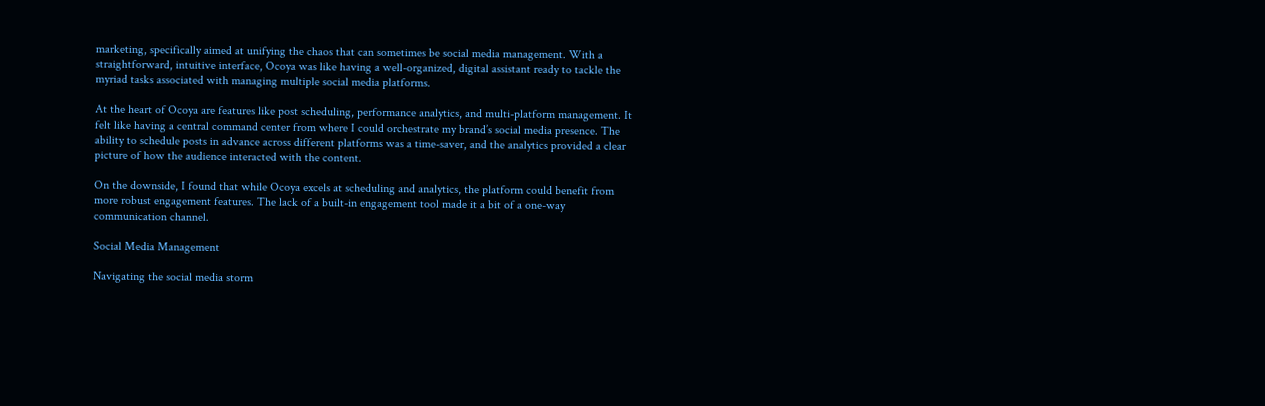marketing, specifically aimed at unifying the chaos that can sometimes be social media management. With a straightforward, intuitive interface, Ocoya was like having a well-organized, digital assistant ready to tackle the myriad tasks associated with managing multiple social media platforms.

At the heart of Ocoya are features like post scheduling, performance analytics, and multi-platform management. It felt like having a central command center from where I could orchestrate my brand’s social media presence. The ability to schedule posts in advance across different platforms was a time-saver, and the analytics provided a clear picture of how the audience interacted with the content.

On the downside, I found that while Ocoya excels at scheduling and analytics, the platform could benefit from more robust engagement features. The lack of a built-in engagement tool made it a bit of a one-way communication channel.

Social Media Management

Navigating the social media storm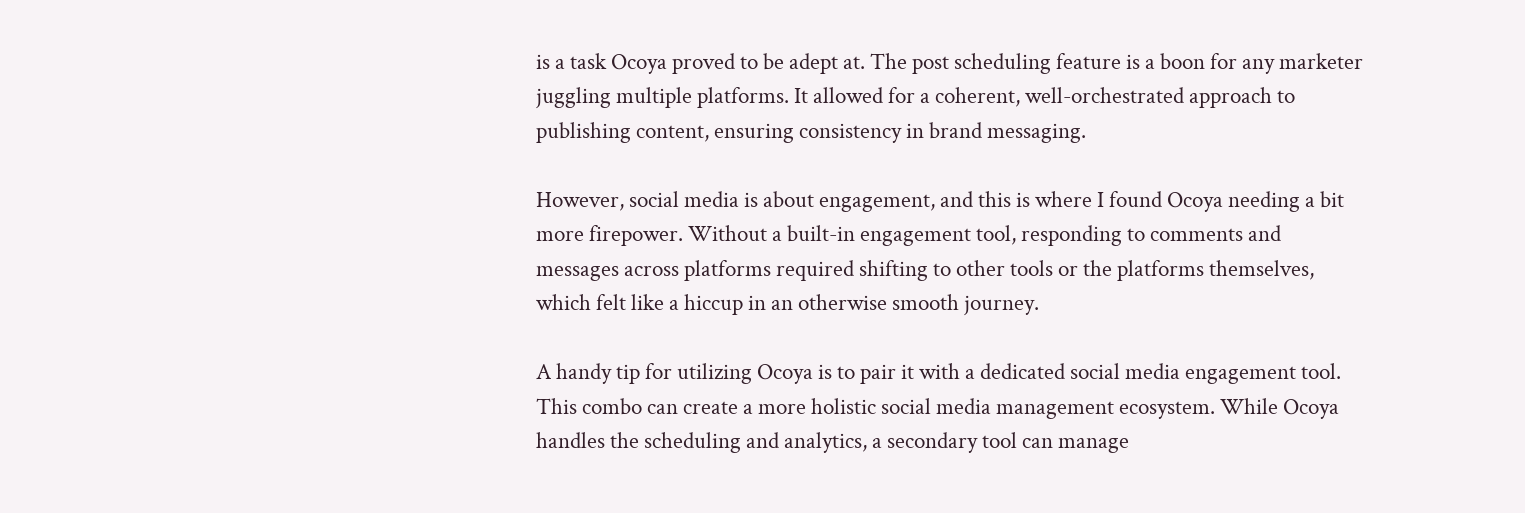is a task Ocoya proved to be adept at. The post scheduling feature is a boon for any marketer juggling multiple platforms. It allowed for a coherent, well-orchestrated approach to publishing content, ensuring consistency in brand messaging.

However, social media is about engagement, and this is where I found Ocoya needing a bit more firepower. Without a built-in engagement tool, responding to comments and messages across platforms required shifting to other tools or the platforms themselves, which felt like a hiccup in an otherwise smooth journey.

A handy tip for utilizing Ocoya is to pair it with a dedicated social media engagement tool. This combo can create a more holistic social media management ecosystem. While Ocoya handles the scheduling and analytics, a secondary tool can manage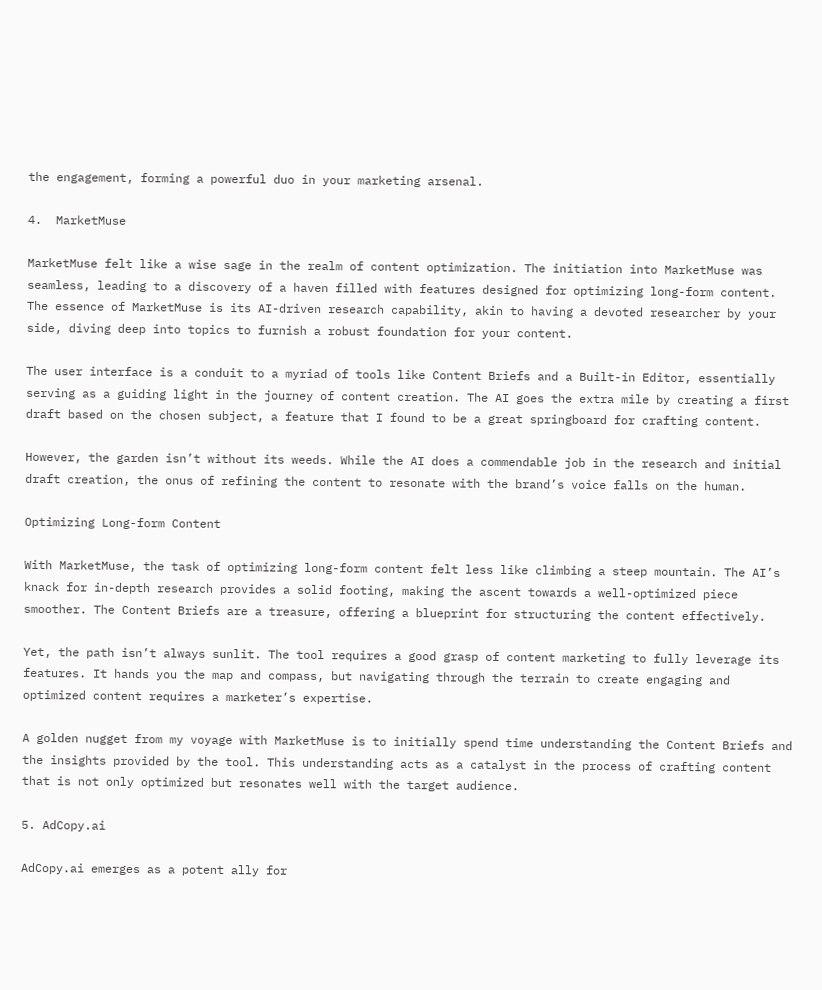the engagement, forming a powerful duo in your marketing arsenal.

4.  MarketMuse

MarketMuse felt like a wise sage in the realm of content optimization. The initiation into MarketMuse was seamless, leading to a discovery of a haven filled with features designed for optimizing long-form content. The essence of MarketMuse is its AI-driven research capability, akin to having a devoted researcher by your side, diving deep into topics to furnish a robust foundation for your content.

The user interface is a conduit to a myriad of tools like Content Briefs and a Built-in Editor, essentially serving as a guiding light in the journey of content creation. The AI goes the extra mile by creating a first draft based on the chosen subject, a feature that I found to be a great springboard for crafting content.

However, the garden isn’t without its weeds. While the AI does a commendable job in the research and initial draft creation, the onus of refining the content to resonate with the brand’s voice falls on the human.

Optimizing Long-form Content

With MarketMuse, the task of optimizing long-form content felt less like climbing a steep mountain. The AI’s knack for in-depth research provides a solid footing, making the ascent towards a well-optimized piece smoother. The Content Briefs are a treasure, offering a blueprint for structuring the content effectively.

Yet, the path isn’t always sunlit. The tool requires a good grasp of content marketing to fully leverage its features. It hands you the map and compass, but navigating through the terrain to create engaging and optimized content requires a marketer’s expertise.

A golden nugget from my voyage with MarketMuse is to initially spend time understanding the Content Briefs and the insights provided by the tool. This understanding acts as a catalyst in the process of crafting content that is not only optimized but resonates well with the target audience.

5. AdCopy.ai

AdCopy.ai emerges as a potent ally for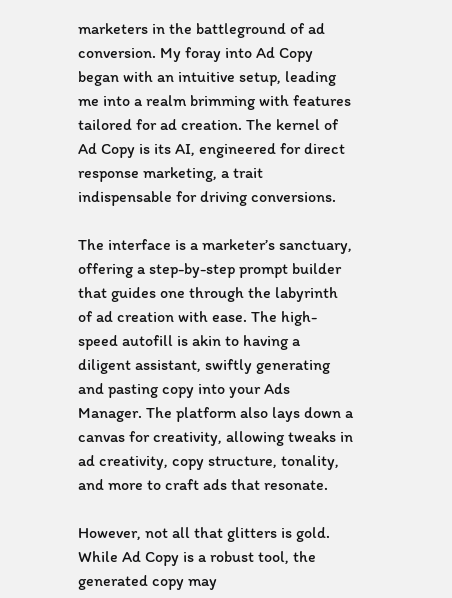marketers in the battleground of ad conversion. My foray into Ad Copy began with an intuitive setup, leading me into a realm brimming with features tailored for ad creation. The kernel of Ad Copy is its AI, engineered for direct response marketing, a trait indispensable for driving conversions.

The interface is a marketer’s sanctuary, offering a step-by-step prompt builder that guides one through the labyrinth of ad creation with ease. The high-speed autofill is akin to having a diligent assistant, swiftly generating and pasting copy into your Ads Manager. The platform also lays down a canvas for creativity, allowing tweaks in ad creativity, copy structure, tonality, and more to craft ads that resonate.

However, not all that glitters is gold. While Ad Copy is a robust tool, the generated copy may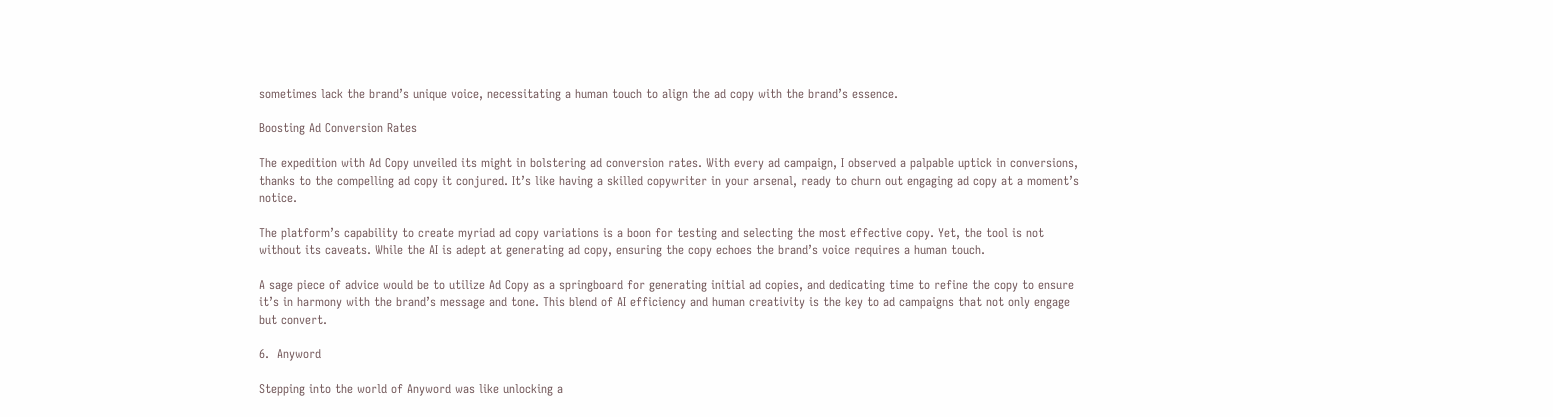sometimes lack the brand’s unique voice, necessitating a human touch to align the ad copy with the brand’s essence.

Boosting Ad Conversion Rates

The expedition with Ad Copy unveiled its might in bolstering ad conversion rates. With every ad campaign, I observed a palpable uptick in conversions, thanks to the compelling ad copy it conjured. It’s like having a skilled copywriter in your arsenal, ready to churn out engaging ad copy at a moment’s notice.

The platform’s capability to create myriad ad copy variations is a boon for testing and selecting the most effective copy. Yet, the tool is not without its caveats. While the AI is adept at generating ad copy, ensuring the copy echoes the brand’s voice requires a human touch.

A sage piece of advice would be to utilize Ad Copy as a springboard for generating initial ad copies, and dedicating time to refine the copy to ensure it’s in harmony with the brand’s message and tone. This blend of AI efficiency and human creativity is the key to ad campaigns that not only engage but convert.

6.  Anyword

Stepping into the world of Anyword was like unlocking a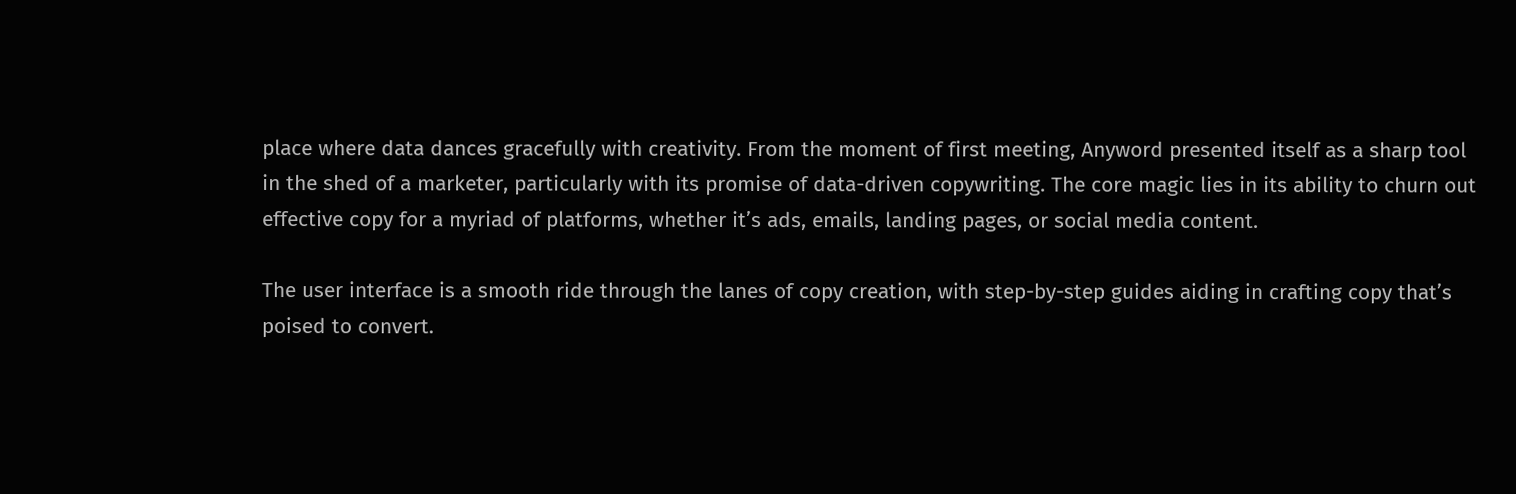place where data dances gracefully with creativity. From the moment of first meeting, Anyword presented itself as a sharp tool in the shed of a marketer, particularly with its promise of data-driven copywriting. The core magic lies in its ability to churn out effective copy for a myriad of platforms, whether it’s ads, emails, landing pages, or social media content.

The user interface is a smooth ride through the lanes of copy creation, with step-by-step guides aiding in crafting copy that’s poised to convert.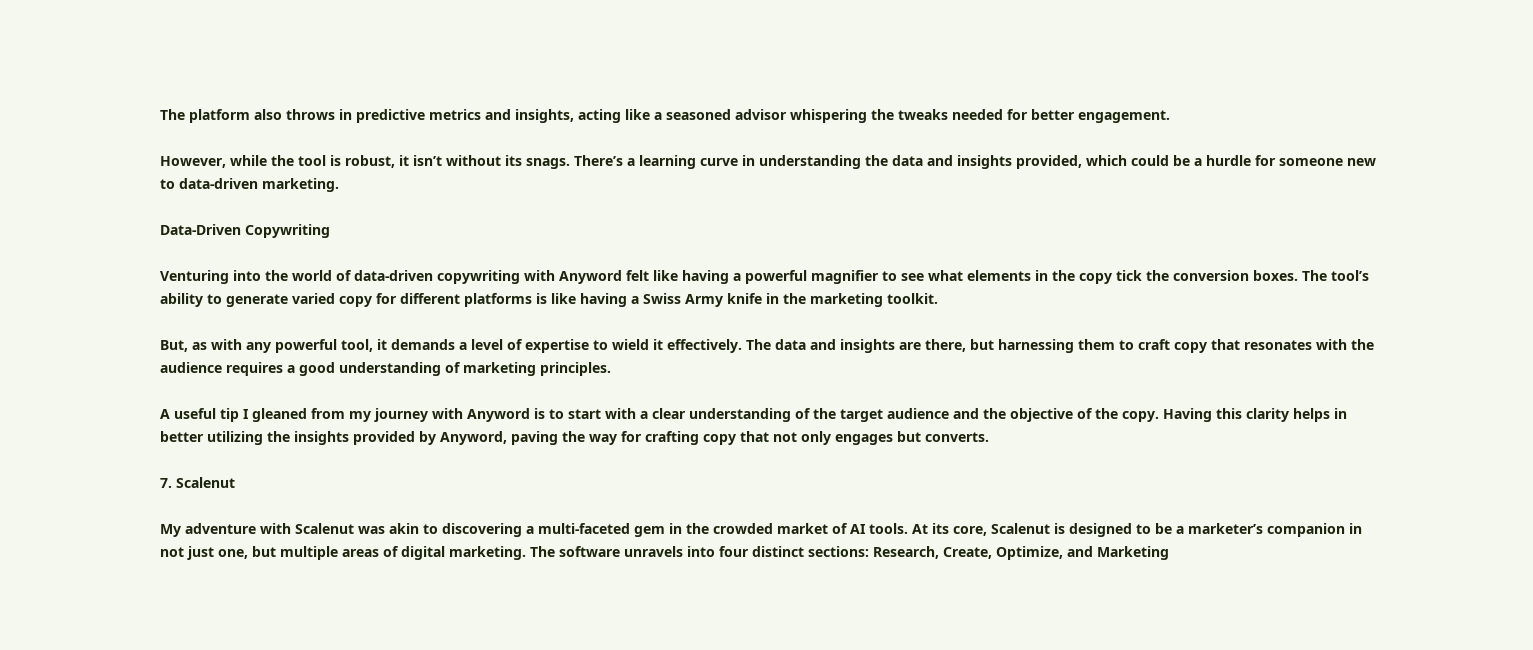The platform also throws in predictive metrics and insights, acting like a seasoned advisor whispering the tweaks needed for better engagement.

However, while the tool is robust, it isn’t without its snags. There’s a learning curve in understanding the data and insights provided, which could be a hurdle for someone new to data-driven marketing.

Data-Driven Copywriting

Venturing into the world of data-driven copywriting with Anyword felt like having a powerful magnifier to see what elements in the copy tick the conversion boxes. The tool’s ability to generate varied copy for different platforms is like having a Swiss Army knife in the marketing toolkit.

But, as with any powerful tool, it demands a level of expertise to wield it effectively. The data and insights are there, but harnessing them to craft copy that resonates with the audience requires a good understanding of marketing principles.

A useful tip I gleaned from my journey with Anyword is to start with a clear understanding of the target audience and the objective of the copy. Having this clarity helps in better utilizing the insights provided by Anyword, paving the way for crafting copy that not only engages but converts.

7. Scalenut

My adventure with Scalenut was akin to discovering a multi-faceted gem in the crowded market of AI tools. At its core, Scalenut is designed to be a marketer’s companion in not just one, but multiple areas of digital marketing. The software unravels into four distinct sections: Research, Create, Optimize, and Marketing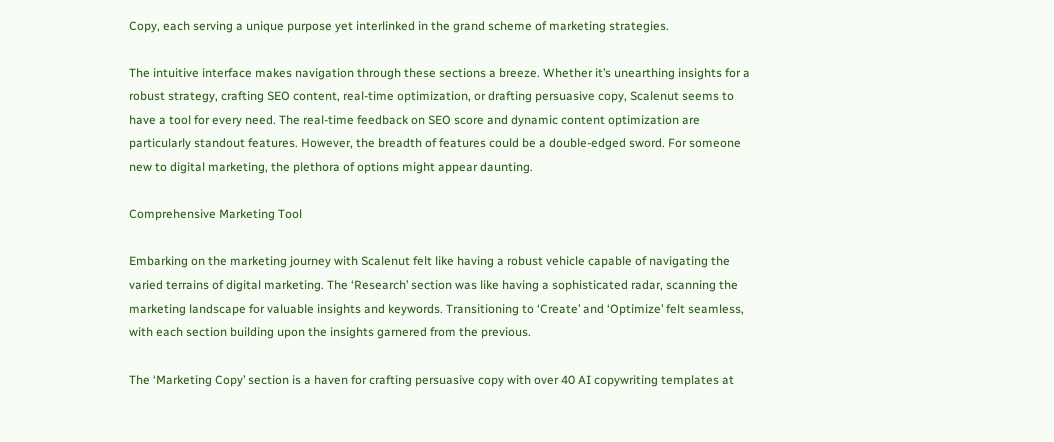Copy, each serving a unique purpose yet interlinked in the grand scheme of marketing strategies.

The intuitive interface makes navigation through these sections a breeze. Whether it’s unearthing insights for a robust strategy, crafting SEO content, real-time optimization, or drafting persuasive copy, Scalenut seems to have a tool for every need. The real-time feedback on SEO score and dynamic content optimization are particularly standout features. However, the breadth of features could be a double-edged sword. For someone new to digital marketing, the plethora of options might appear daunting.

Comprehensive Marketing Tool

Embarking on the marketing journey with Scalenut felt like having a robust vehicle capable of navigating the varied terrains of digital marketing. The ‘Research’ section was like having a sophisticated radar, scanning the marketing landscape for valuable insights and keywords. Transitioning to ‘Create’ and ‘Optimize’ felt seamless, with each section building upon the insights garnered from the previous.

The ‘Marketing Copy’ section is a haven for crafting persuasive copy with over 40 AI copywriting templates at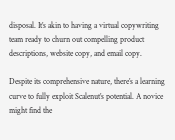disposal. It’s akin to having a virtual copywriting team ready to churn out compelling product descriptions, website copy, and email copy.

Despite its comprehensive nature, there’s a learning curve to fully exploit Scalenut’s potential. A novice might find the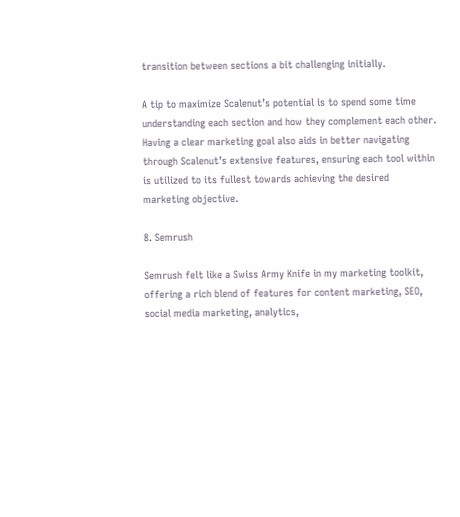transition between sections a bit challenging initially.

A tip to maximize Scalenut’s potential is to spend some time understanding each section and how they complement each other. Having a clear marketing goal also aids in better navigating through Scalenut’s extensive features, ensuring each tool within is utilized to its fullest towards achieving the desired marketing objective.

8. Semrush

Semrush felt like a Swiss Army Knife in my marketing toolkit, offering a rich blend of features for content marketing, SEO, social media marketing, analytics,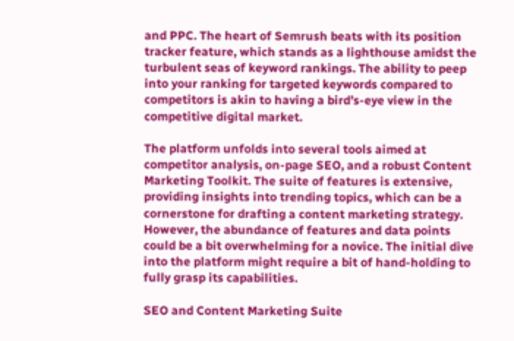and PPC. The heart of Semrush beats with its position tracker feature, which stands as a lighthouse amidst the turbulent seas of keyword rankings. The ability to peep into your ranking for targeted keywords compared to competitors is akin to having a bird’s-eye view in the competitive digital market.

The platform unfolds into several tools aimed at competitor analysis, on-page SEO, and a robust Content Marketing Toolkit. The suite of features is extensive, providing insights into trending topics, which can be a cornerstone for drafting a content marketing strategy. However, the abundance of features and data points could be a bit overwhelming for a novice. The initial dive into the platform might require a bit of hand-holding to fully grasp its capabilities.

SEO and Content Marketing Suite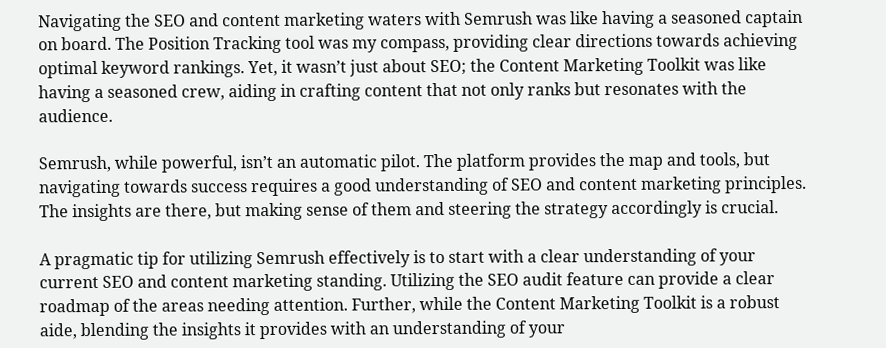Navigating the SEO and content marketing waters with Semrush was like having a seasoned captain on board. The Position Tracking tool was my compass, providing clear directions towards achieving optimal keyword rankings. Yet, it wasn’t just about SEO; the Content Marketing Toolkit was like having a seasoned crew, aiding in crafting content that not only ranks but resonates with the audience.

Semrush, while powerful, isn’t an automatic pilot. The platform provides the map and tools, but navigating towards success requires a good understanding of SEO and content marketing principles. The insights are there, but making sense of them and steering the strategy accordingly is crucial.

A pragmatic tip for utilizing Semrush effectively is to start with a clear understanding of your current SEO and content marketing standing. Utilizing the SEO audit feature can provide a clear roadmap of the areas needing attention. Further, while the Content Marketing Toolkit is a robust aide, blending the insights it provides with an understanding of your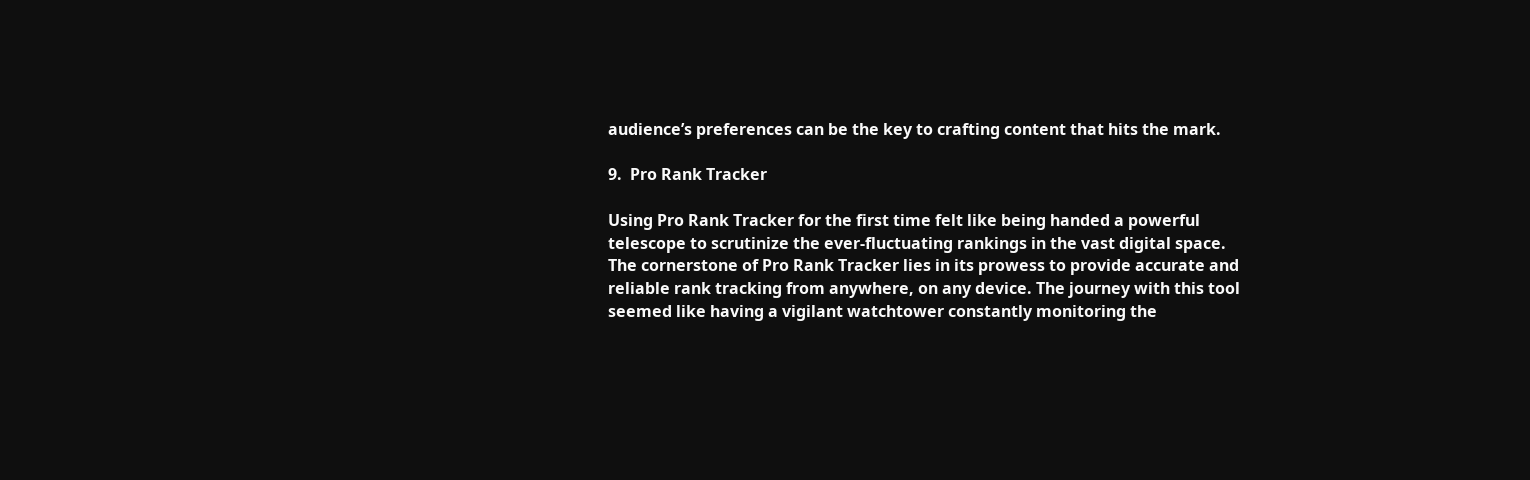audience’s preferences can be the key to crafting content that hits the mark.

9.  Pro Rank Tracker

Using Pro Rank Tracker for the first time felt like being handed a powerful telescope to scrutinize the ever-fluctuating rankings in the vast digital space. The cornerstone of Pro Rank Tracker lies in its prowess to provide accurate and reliable rank tracking from anywhere, on any device. The journey with this tool seemed like having a vigilant watchtower constantly monitoring the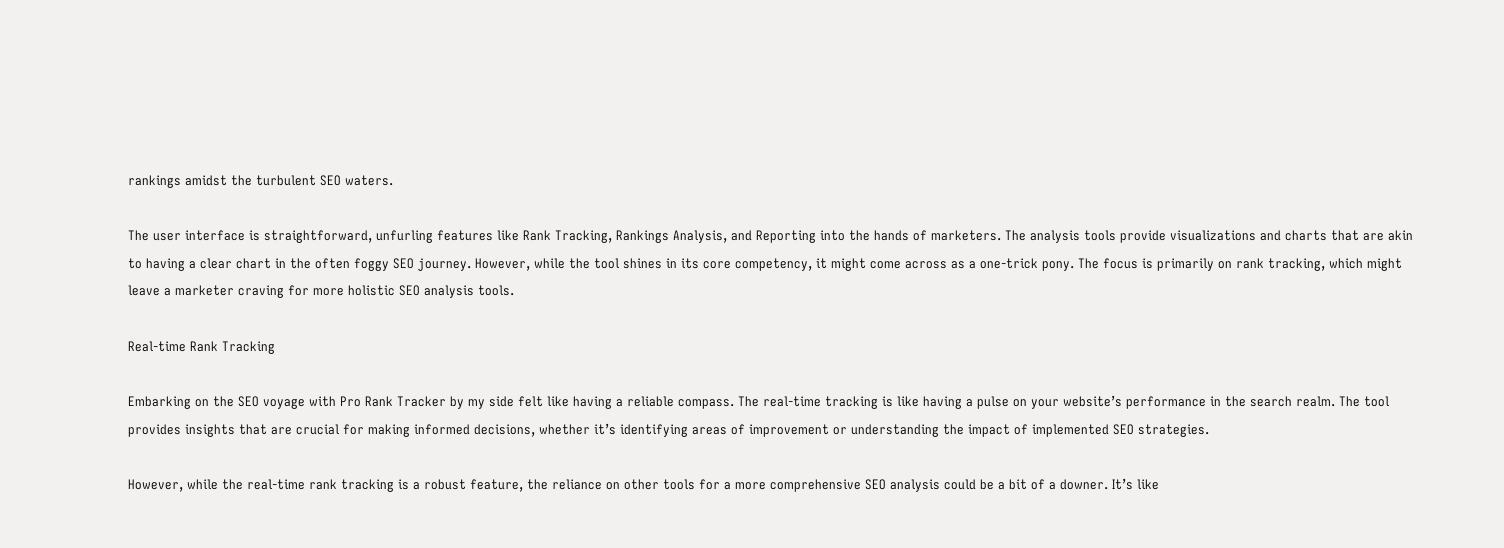rankings amidst the turbulent SEO waters.

The user interface is straightforward, unfurling features like Rank Tracking, Rankings Analysis, and Reporting into the hands of marketers. The analysis tools provide visualizations and charts that are akin to having a clear chart in the often foggy SEO journey. However, while the tool shines in its core competency, it might come across as a one-trick pony. The focus is primarily on rank tracking, which might leave a marketer craving for more holistic SEO analysis tools.

Real-time Rank Tracking

Embarking on the SEO voyage with Pro Rank Tracker by my side felt like having a reliable compass. The real-time tracking is like having a pulse on your website’s performance in the search realm. The tool provides insights that are crucial for making informed decisions, whether it’s identifying areas of improvement or understanding the impact of implemented SEO strategies.

However, while the real-time rank tracking is a robust feature, the reliance on other tools for a more comprehensive SEO analysis could be a bit of a downer. It’s like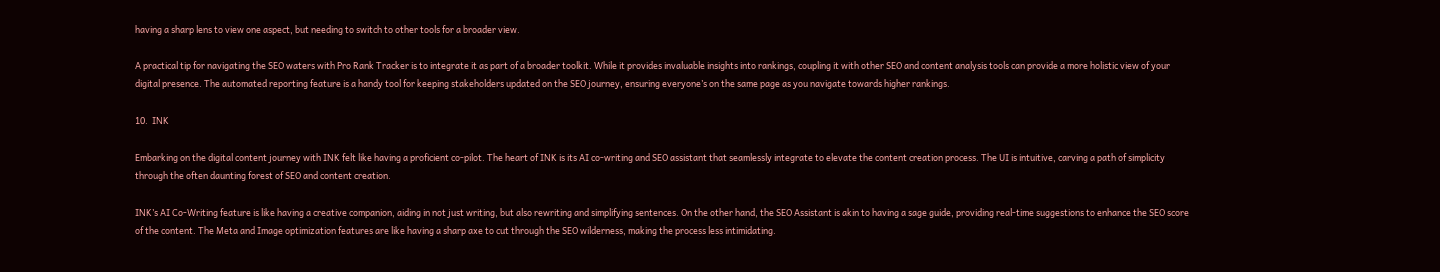having a sharp lens to view one aspect, but needing to switch to other tools for a broader view.

A practical tip for navigating the SEO waters with Pro Rank Tracker is to integrate it as part of a broader toolkit. While it provides invaluable insights into rankings, coupling it with other SEO and content analysis tools can provide a more holistic view of your digital presence. The automated reporting feature is a handy tool for keeping stakeholders updated on the SEO journey, ensuring everyone’s on the same page as you navigate towards higher rankings.

10.  INK

Embarking on the digital content journey with INK felt like having a proficient co-pilot. The heart of INK is its AI co-writing and SEO assistant that seamlessly integrate to elevate the content creation process. The UI is intuitive, carving a path of simplicity through the often daunting forest of SEO and content creation.

INK’s AI Co-Writing feature is like having a creative companion, aiding in not just writing, but also rewriting and simplifying sentences. On the other hand, the SEO Assistant is akin to having a sage guide, providing real-time suggestions to enhance the SEO score of the content. The Meta and Image optimization features are like having a sharp axe to cut through the SEO wilderness, making the process less intimidating.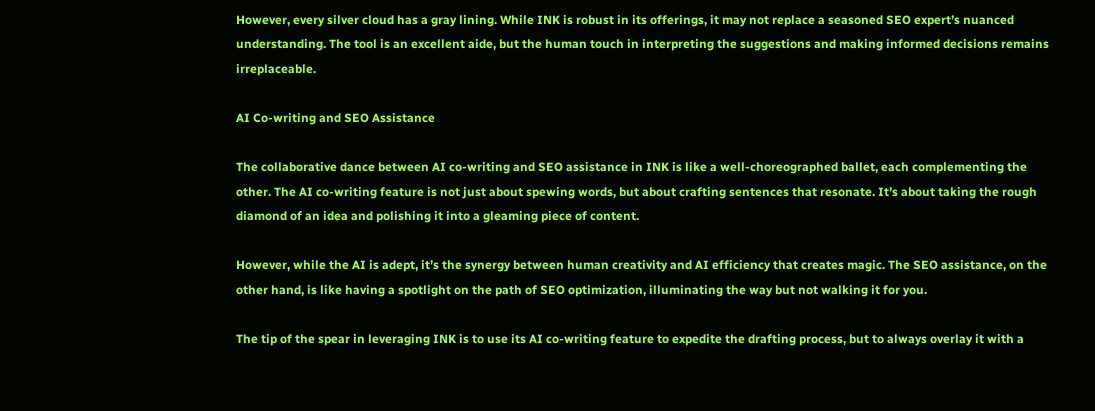However, every silver cloud has a gray lining. While INK is robust in its offerings, it may not replace a seasoned SEO expert’s nuanced understanding. The tool is an excellent aide, but the human touch in interpreting the suggestions and making informed decisions remains irreplaceable.

AI Co-writing and SEO Assistance

The collaborative dance between AI co-writing and SEO assistance in INK is like a well-choreographed ballet, each complementing the other. The AI co-writing feature is not just about spewing words, but about crafting sentences that resonate. It’s about taking the rough diamond of an idea and polishing it into a gleaming piece of content.

However, while the AI is adept, it’s the synergy between human creativity and AI efficiency that creates magic. The SEO assistance, on the other hand, is like having a spotlight on the path of SEO optimization, illuminating the way but not walking it for you.

The tip of the spear in leveraging INK is to use its AI co-writing feature to expedite the drafting process, but to always overlay it with a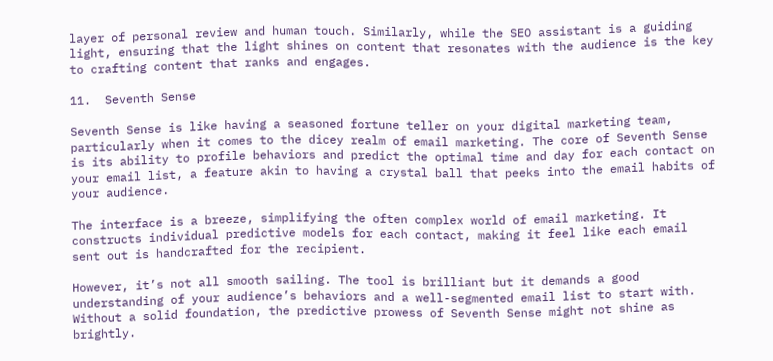layer of personal review and human touch. Similarly, while the SEO assistant is a guiding light, ensuring that the light shines on content that resonates with the audience is the key to crafting content that ranks and engages.

11.  Seventh Sense

Seventh Sense is like having a seasoned fortune teller on your digital marketing team, particularly when it comes to the dicey realm of email marketing. The core of Seventh Sense is its ability to profile behaviors and predict the optimal time and day for each contact on your email list, a feature akin to having a crystal ball that peeks into the email habits of your audience.

The interface is a breeze, simplifying the often complex world of email marketing. It constructs individual predictive models for each contact, making it feel like each email sent out is handcrafted for the recipient.

However, it’s not all smooth sailing. The tool is brilliant but it demands a good understanding of your audience’s behaviors and a well-segmented email list to start with. Without a solid foundation, the predictive prowess of Seventh Sense might not shine as brightly.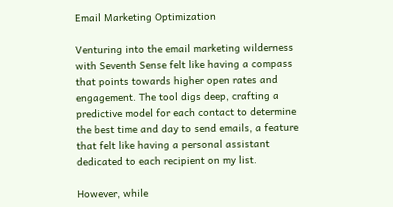Email Marketing Optimization

Venturing into the email marketing wilderness with Seventh Sense felt like having a compass that points towards higher open rates and engagement. The tool digs deep, crafting a predictive model for each contact to determine the best time and day to send emails, a feature that felt like having a personal assistant dedicated to each recipient on my list.

However, while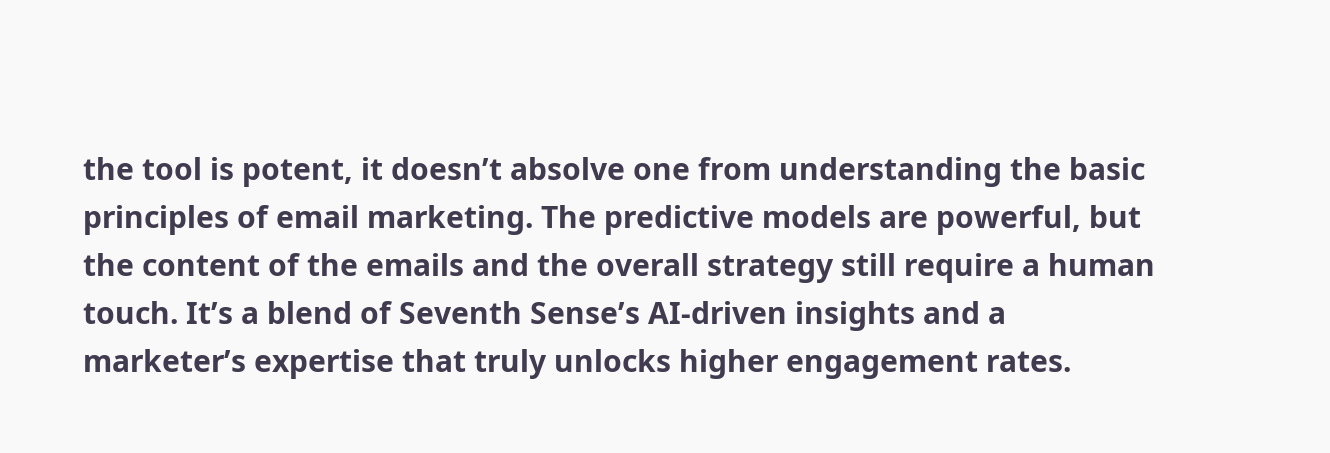the tool is potent, it doesn’t absolve one from understanding the basic principles of email marketing. The predictive models are powerful, but the content of the emails and the overall strategy still require a human touch. It’s a blend of Seventh Sense’s AI-driven insights and a marketer’s expertise that truly unlocks higher engagement rates.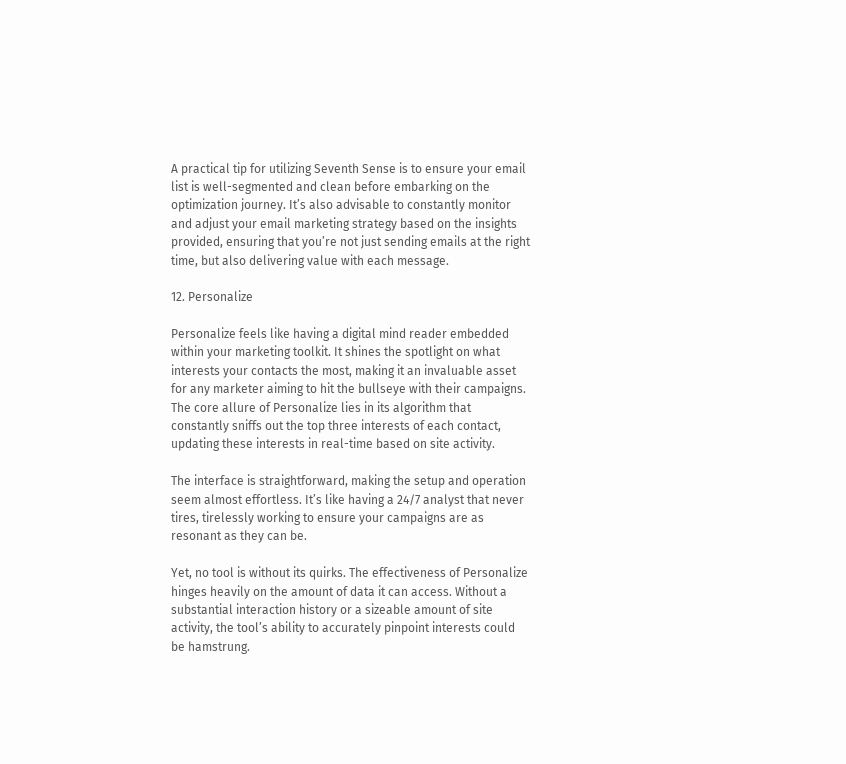A practical tip for utilizing Seventh Sense is to ensure your email list is well-segmented and clean before embarking on the optimization journey. It’s also advisable to constantly monitor and adjust your email marketing strategy based on the insights provided, ensuring that you’re not just sending emails at the right time, but also delivering value with each message.

12. Personalize

Personalize feels like having a digital mind reader embedded within your marketing toolkit. It shines the spotlight on what interests your contacts the most, making it an invaluable asset for any marketer aiming to hit the bullseye with their campaigns. The core allure of Personalize lies in its algorithm that constantly sniffs out the top three interests of each contact, updating these interests in real-time based on site activity.

The interface is straightforward, making the setup and operation seem almost effortless. It’s like having a 24/7 analyst that never tires, tirelessly working to ensure your campaigns are as resonant as they can be.

Yet, no tool is without its quirks. The effectiveness of Personalize hinges heavily on the amount of data it can access. Without a substantial interaction history or a sizeable amount of site activity, the tool’s ability to accurately pinpoint interests could be hamstrung.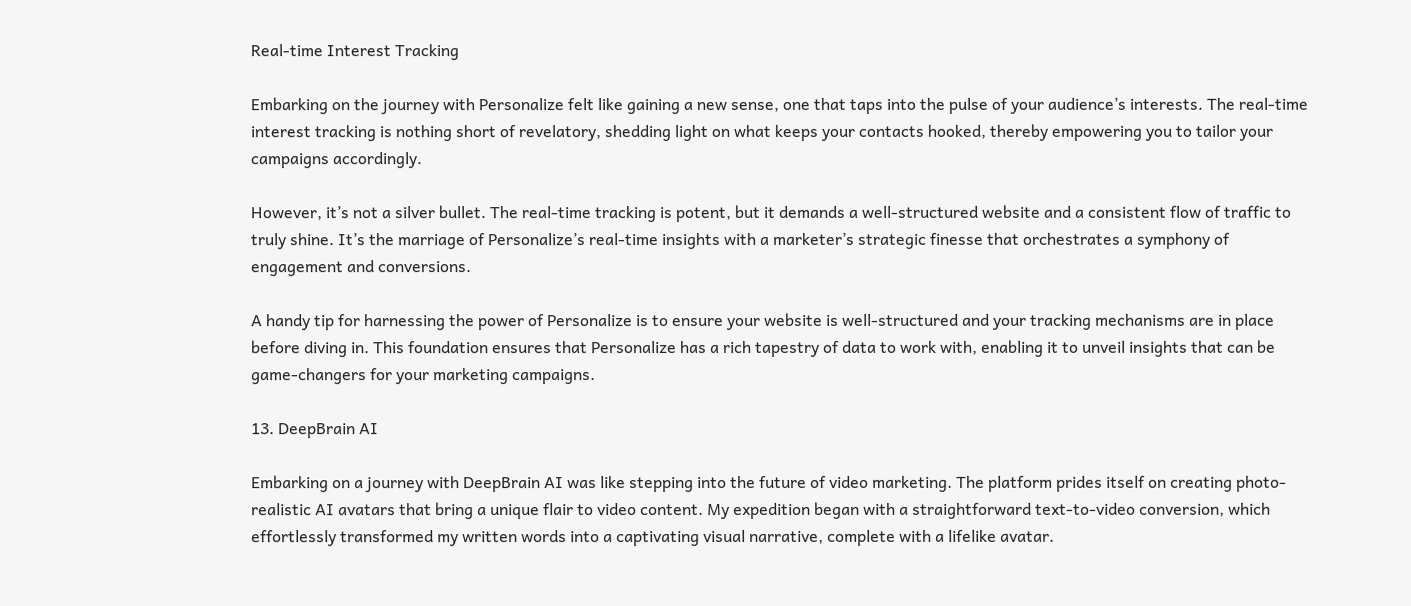Real-time Interest Tracking

Embarking on the journey with Personalize felt like gaining a new sense, one that taps into the pulse of your audience’s interests. The real-time interest tracking is nothing short of revelatory, shedding light on what keeps your contacts hooked, thereby empowering you to tailor your campaigns accordingly.

However, it’s not a silver bullet. The real-time tracking is potent, but it demands a well-structured website and a consistent flow of traffic to truly shine. It’s the marriage of Personalize’s real-time insights with a marketer’s strategic finesse that orchestrates a symphony of engagement and conversions.

A handy tip for harnessing the power of Personalize is to ensure your website is well-structured and your tracking mechanisms are in place before diving in. This foundation ensures that Personalize has a rich tapestry of data to work with, enabling it to unveil insights that can be game-changers for your marketing campaigns.

13. DeepBrain AI

Embarking on a journey with DeepBrain AI was like stepping into the future of video marketing. The platform prides itself on creating photo-realistic AI avatars that bring a unique flair to video content. My expedition began with a straightforward text-to-video conversion, which effortlessly transformed my written words into a captivating visual narrative, complete with a lifelike avatar.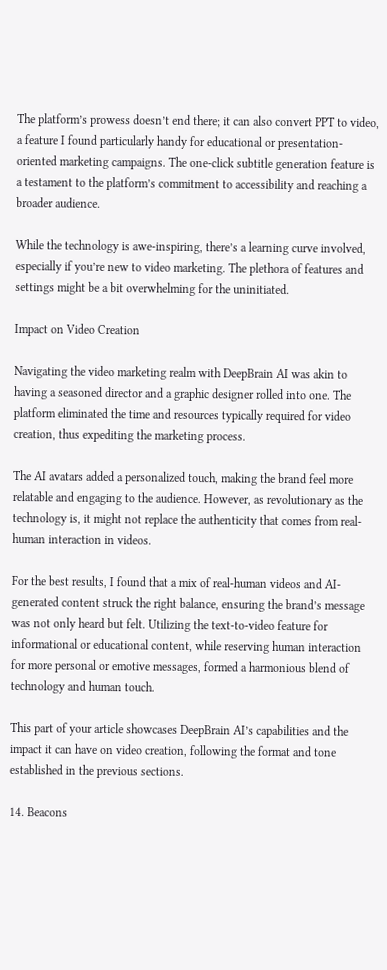The platform’s prowess doesn’t end there; it can also convert PPT to video, a feature I found particularly handy for educational or presentation-oriented marketing campaigns. The one-click subtitle generation feature is a testament to the platform’s commitment to accessibility and reaching a broader audience.

While the technology is awe-inspiring, there’s a learning curve involved, especially if you’re new to video marketing. The plethora of features and settings might be a bit overwhelming for the uninitiated.

Impact on Video Creation

Navigating the video marketing realm with DeepBrain AI was akin to having a seasoned director and a graphic designer rolled into one. The platform eliminated the time and resources typically required for video creation, thus expediting the marketing process.

The AI avatars added a personalized touch, making the brand feel more relatable and engaging to the audience. However, as revolutionary as the technology is, it might not replace the authenticity that comes from real-human interaction in videos.

For the best results, I found that a mix of real-human videos and AI-generated content struck the right balance, ensuring the brand’s message was not only heard but felt. Utilizing the text-to-video feature for informational or educational content, while reserving human interaction for more personal or emotive messages, formed a harmonious blend of technology and human touch.

This part of your article showcases DeepBrain AI’s capabilities and the impact it can have on video creation, following the format and tone established in the previous sections.

14. Beacons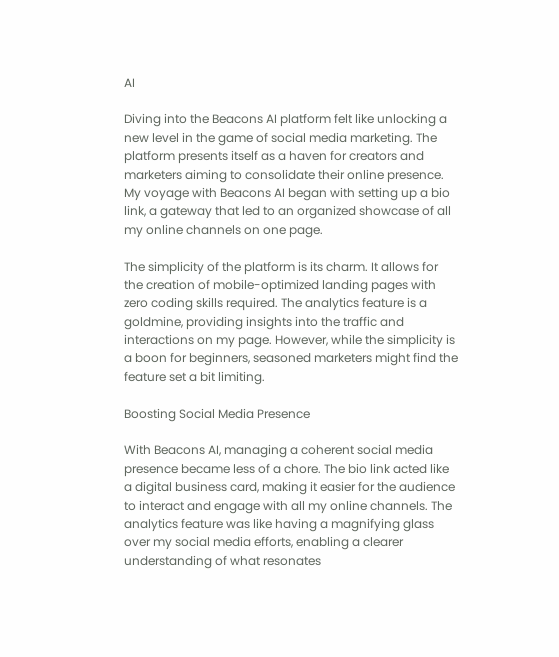AI

Diving into the Beacons AI platform felt like unlocking a new level in the game of social media marketing. The platform presents itself as a haven for creators and marketers aiming to consolidate their online presence. My voyage with Beacons AI began with setting up a bio link, a gateway that led to an organized showcase of all my online channels on one page.

The simplicity of the platform is its charm. It allows for the creation of mobile-optimized landing pages with zero coding skills required. The analytics feature is a goldmine, providing insights into the traffic and interactions on my page. However, while the simplicity is a boon for beginners, seasoned marketers might find the feature set a bit limiting.

Boosting Social Media Presence

With Beacons AI, managing a coherent social media presence became less of a chore. The bio link acted like a digital business card, making it easier for the audience to interact and engage with all my online channels. The analytics feature was like having a magnifying glass over my social media efforts, enabling a clearer understanding of what resonates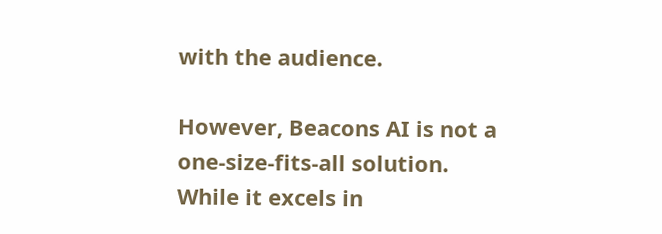with the audience.

However, Beacons AI is not a one-size-fits-all solution. While it excels in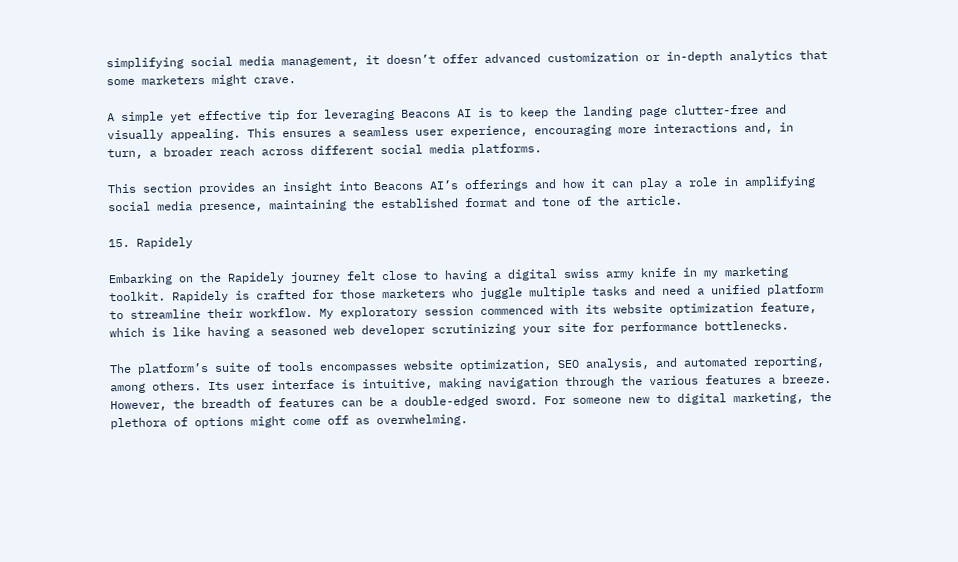simplifying social media management, it doesn’t offer advanced customization or in-depth analytics that some marketers might crave.

A simple yet effective tip for leveraging Beacons AI is to keep the landing page clutter-free and visually appealing. This ensures a seamless user experience, encouraging more interactions and, in turn, a broader reach across different social media platforms.

This section provides an insight into Beacons AI’s offerings and how it can play a role in amplifying social media presence, maintaining the established format and tone of the article.

15. Rapidely

Embarking on the Rapidely journey felt close to having a digital swiss army knife in my marketing toolkit. Rapidely is crafted for those marketers who juggle multiple tasks and need a unified platform to streamline their workflow. My exploratory session commenced with its website optimization feature, which is like having a seasoned web developer scrutinizing your site for performance bottlenecks.

The platform’s suite of tools encompasses website optimization, SEO analysis, and automated reporting, among others. Its user interface is intuitive, making navigation through the various features a breeze. However, the breadth of features can be a double-edged sword. For someone new to digital marketing, the plethora of options might come off as overwhelming.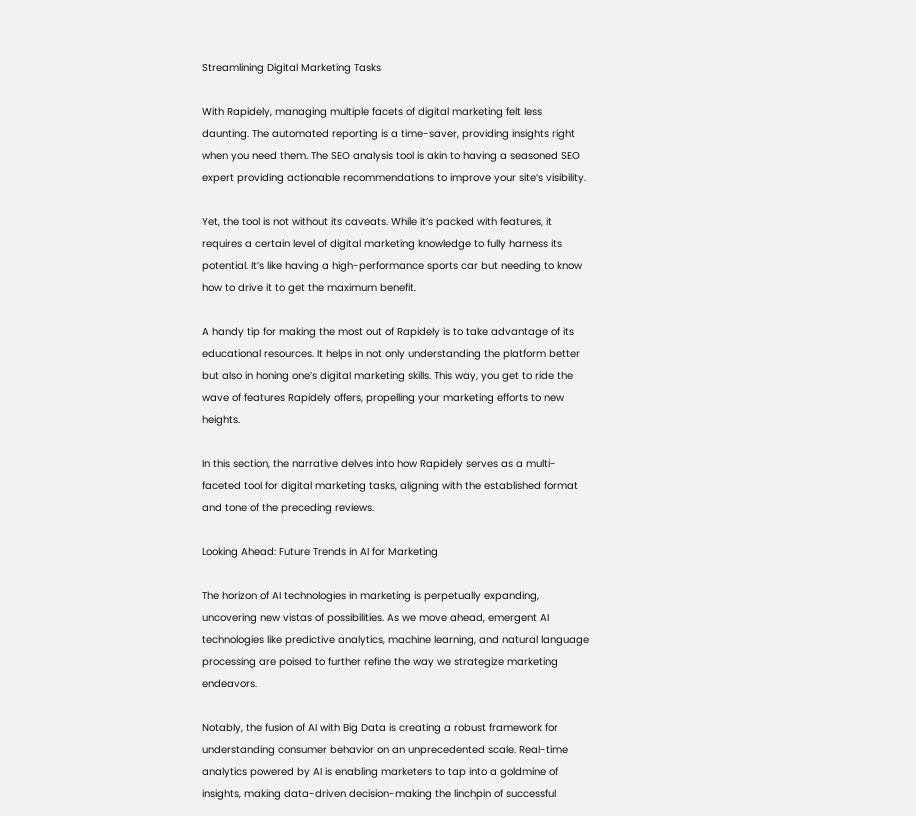Streamlining Digital Marketing Tasks

With Rapidely, managing multiple facets of digital marketing felt less daunting. The automated reporting is a time-saver, providing insights right when you need them. The SEO analysis tool is akin to having a seasoned SEO expert providing actionable recommendations to improve your site’s visibility.

Yet, the tool is not without its caveats. While it’s packed with features, it requires a certain level of digital marketing knowledge to fully harness its potential. It’s like having a high-performance sports car but needing to know how to drive it to get the maximum benefit.

A handy tip for making the most out of Rapidely is to take advantage of its educational resources. It helps in not only understanding the platform better but also in honing one’s digital marketing skills. This way, you get to ride the wave of features Rapidely offers, propelling your marketing efforts to new heights.

In this section, the narrative delves into how Rapidely serves as a multi-faceted tool for digital marketing tasks, aligning with the established format and tone of the preceding reviews.

Looking Ahead: Future Trends in AI for Marketing

The horizon of AI technologies in marketing is perpetually expanding, uncovering new vistas of possibilities. As we move ahead, emergent AI technologies like predictive analytics, machine learning, and natural language processing are poised to further refine the way we strategize marketing endeavors.

Notably, the fusion of AI with Big Data is creating a robust framework for understanding consumer behavior on an unprecedented scale. Real-time analytics powered by AI is enabling marketers to tap into a goldmine of insights, making data-driven decision-making the linchpin of successful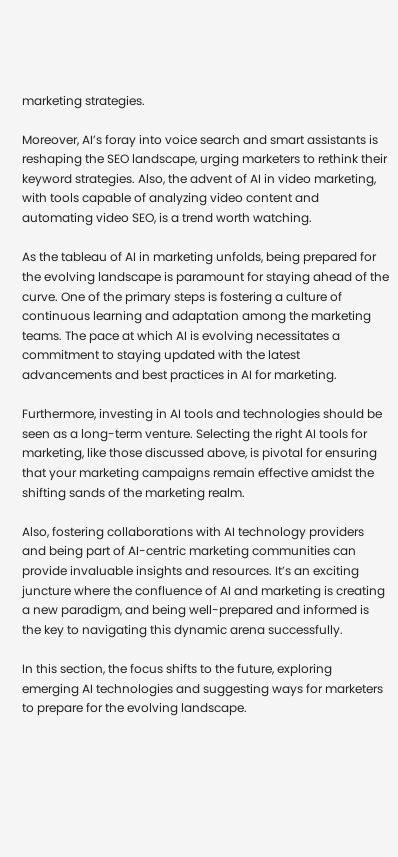marketing strategies.

Moreover, AI’s foray into voice search and smart assistants is reshaping the SEO landscape, urging marketers to rethink their keyword strategies. Also, the advent of AI in video marketing, with tools capable of analyzing video content and automating video SEO, is a trend worth watching.

As the tableau of AI in marketing unfolds, being prepared for the evolving landscape is paramount for staying ahead of the curve. One of the primary steps is fostering a culture of continuous learning and adaptation among the marketing teams. The pace at which AI is evolving necessitates a commitment to staying updated with the latest advancements and best practices in AI for marketing.

Furthermore, investing in AI tools and technologies should be seen as a long-term venture. Selecting the right AI tools for marketing, like those discussed above, is pivotal for ensuring that your marketing campaigns remain effective amidst the shifting sands of the marketing realm.

Also, fostering collaborations with AI technology providers and being part of AI-centric marketing communities can provide invaluable insights and resources. It’s an exciting juncture where the confluence of AI and marketing is creating a new paradigm, and being well-prepared and informed is the key to navigating this dynamic arena successfully.

In this section, the focus shifts to the future, exploring emerging AI technologies and suggesting ways for marketers to prepare for the evolving landscape.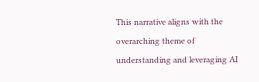This narrative aligns with the overarching theme of understanding and leveraging AI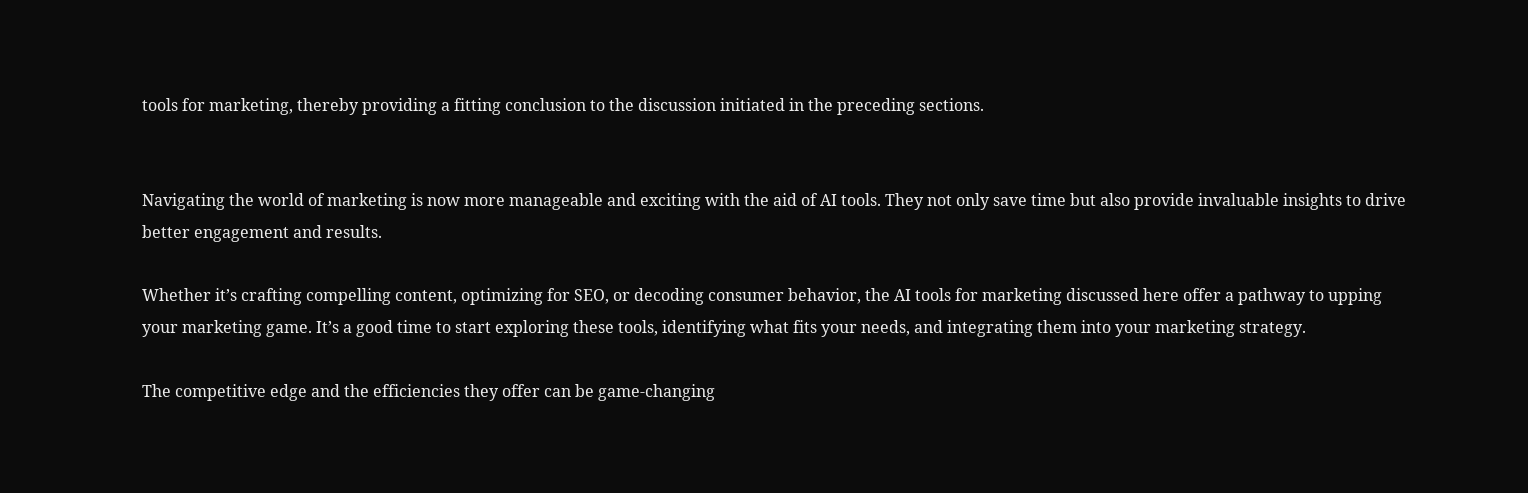tools for marketing, thereby providing a fitting conclusion to the discussion initiated in the preceding sections.


Navigating the world of marketing is now more manageable and exciting with the aid of AI tools. They not only save time but also provide invaluable insights to drive better engagement and results.

Whether it’s crafting compelling content, optimizing for SEO, or decoding consumer behavior, the AI tools for marketing discussed here offer a pathway to upping your marketing game. It’s a good time to start exploring these tools, identifying what fits your needs, and integrating them into your marketing strategy.

The competitive edge and the efficiencies they offer can be game-changing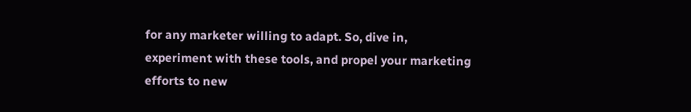for any marketer willing to adapt. So, dive in, experiment with these tools, and propel your marketing efforts to new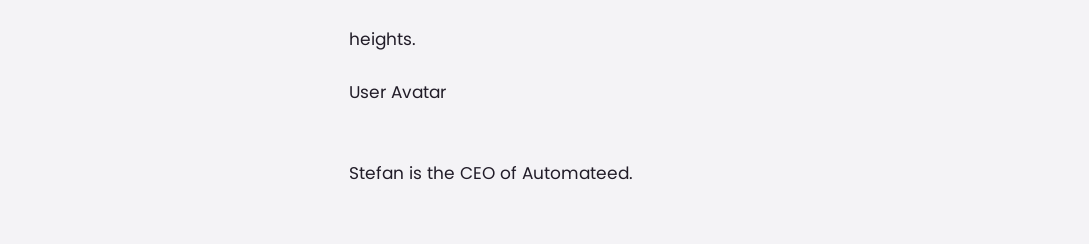heights.

User Avatar


Stefan is the CEO of Automateed.